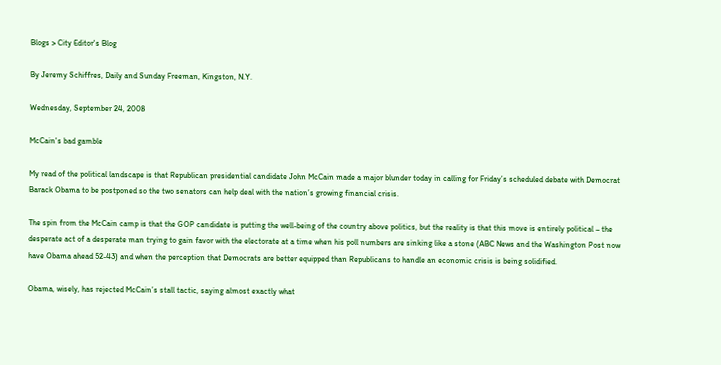Blogs > City Editor's Blog

By Jeremy Schiffres, Daily and Sunday Freeman, Kingston, N.Y.

Wednesday, September 24, 2008

McCain's bad gamble

My read of the political landscape is that Republican presidential candidate John McCain made a major blunder today in calling for Friday’s scheduled debate with Democrat Barack Obama to be postponed so the two senators can help deal with the nation’s growing financial crisis.

The spin from the McCain camp is that the GOP candidate is putting the well-being of the country above politics, but the reality is that this move is entirely political – the desperate act of a desperate man trying to gain favor with the electorate at a time when his poll numbers are sinking like a stone (ABC News and the Washington Post now have Obama ahead 52-43) and when the perception that Democrats are better equipped than Republicans to handle an economic crisis is being solidified.

Obama, wisely, has rejected McCain’s stall tactic, saying almost exactly what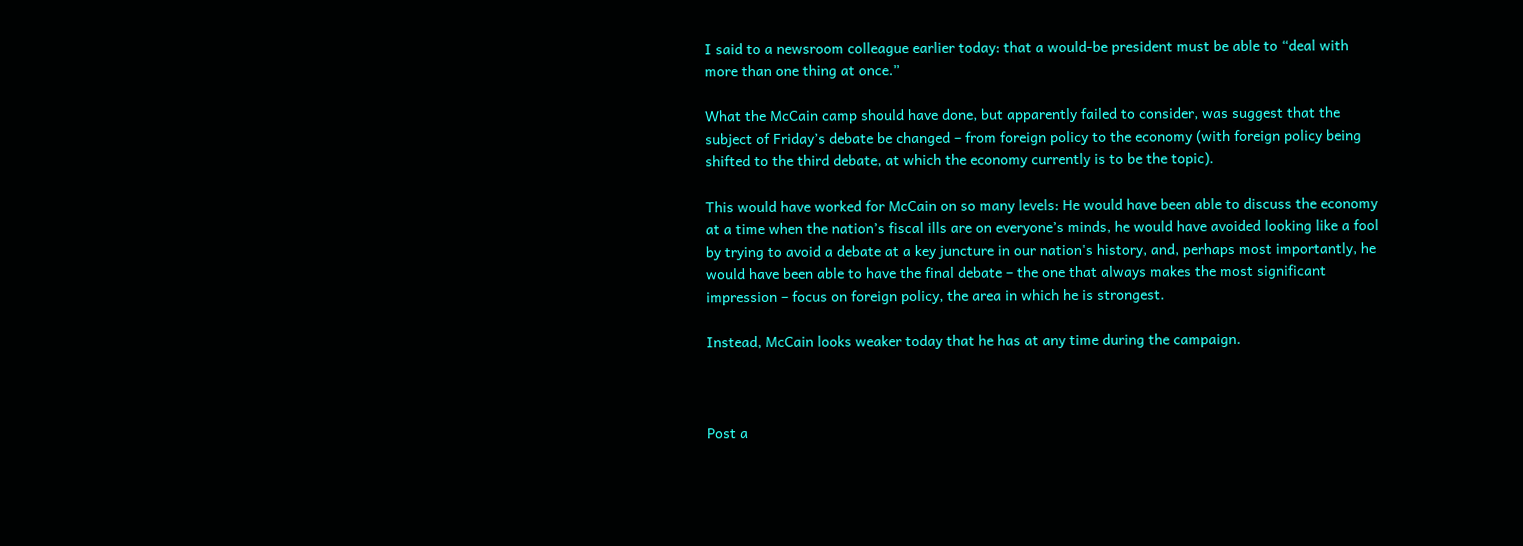I said to a newsroom colleague earlier today: that a would-be president must be able to “deal with more than one thing at once.”

What the McCain camp should have done, but apparently failed to consider, was suggest that the subject of Friday’s debate be changed – from foreign policy to the economy (with foreign policy being shifted to the third debate, at which the economy currently is to be the topic).

This would have worked for McCain on so many levels: He would have been able to discuss the economy at a time when the nation’s fiscal ills are on everyone’s minds, he would have avoided looking like a fool by trying to avoid a debate at a key juncture in our nation's history, and, perhaps most importantly, he would have been able to have the final debate – the one that always makes the most significant impression – focus on foreign policy, the area in which he is strongest.

Instead, McCain looks weaker today that he has at any time during the campaign.



Post a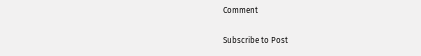Comment

Subscribe to Post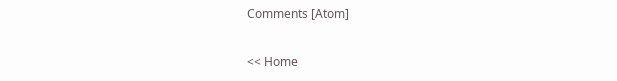Comments [Atom]

<< Home